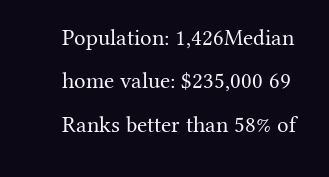Population: 1,426Median home value: $235,000 69 Ranks better than 58% of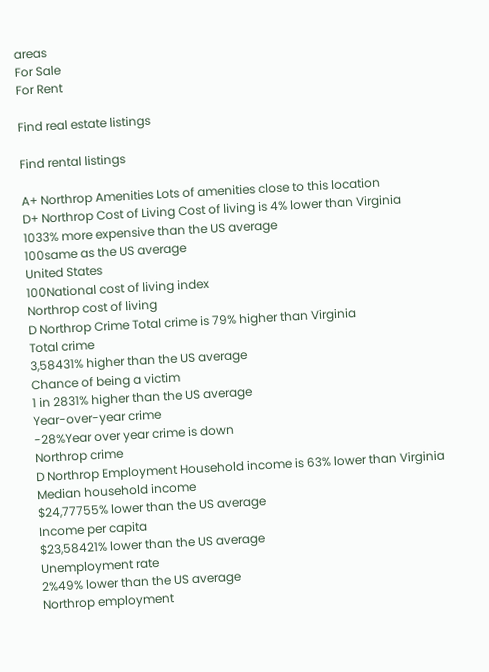areas
For Sale
For Rent

Find real estate listings

Find rental listings

A+ Northrop Amenities Lots of amenities close to this location
D+ Northrop Cost of Living Cost of living is 4% lower than Virginia
1033% more expensive than the US average
100same as the US average
United States
100National cost of living index
Northrop cost of living
D Northrop Crime Total crime is 79% higher than Virginia
Total crime
3,58431% higher than the US average
Chance of being a victim
1 in 2831% higher than the US average
Year-over-year crime
-28%Year over year crime is down
Northrop crime
D Northrop Employment Household income is 63% lower than Virginia
Median household income
$24,77755% lower than the US average
Income per capita
$23,58421% lower than the US average
Unemployment rate
2%49% lower than the US average
Northrop employment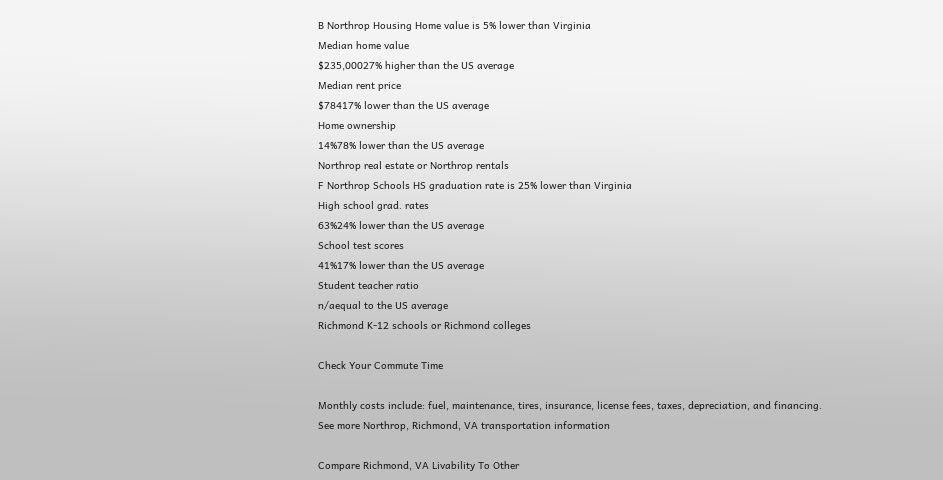B Northrop Housing Home value is 5% lower than Virginia
Median home value
$235,00027% higher than the US average
Median rent price
$78417% lower than the US average
Home ownership
14%78% lower than the US average
Northrop real estate or Northrop rentals
F Northrop Schools HS graduation rate is 25% lower than Virginia
High school grad. rates
63%24% lower than the US average
School test scores
41%17% lower than the US average
Student teacher ratio
n/aequal to the US average
Richmond K-12 schools or Richmond colleges

Check Your Commute Time

Monthly costs include: fuel, maintenance, tires, insurance, license fees, taxes, depreciation, and financing.
See more Northrop, Richmond, VA transportation information

Compare Richmond, VA Livability To Other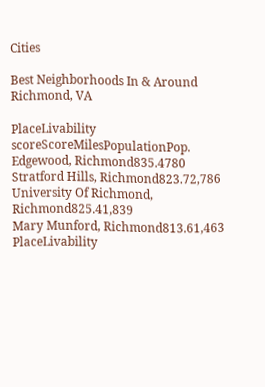Cities

Best Neighborhoods In & Around Richmond, VA

PlaceLivability scoreScoreMilesPopulationPop.
Edgewood, Richmond835.4780
Stratford Hills, Richmond823.72,786
University Of Richmond, Richmond825.41,839
Mary Munford, Richmond813.61,463
PlaceLivability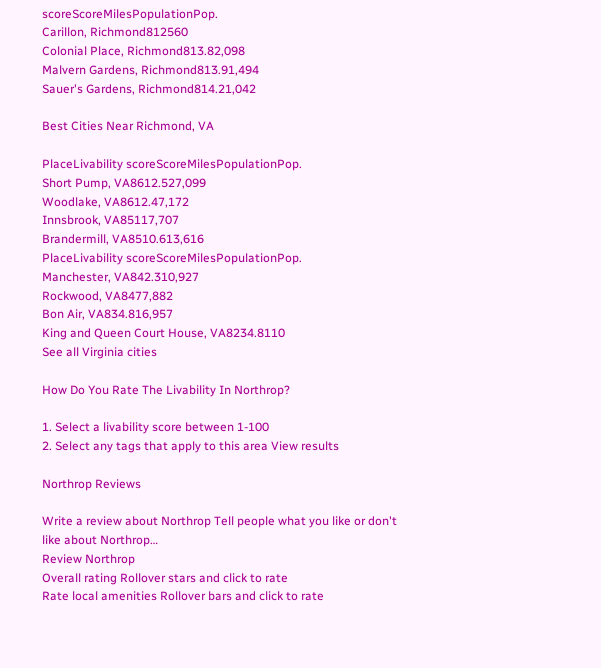scoreScoreMilesPopulationPop.
Carillon, Richmond812560
Colonial Place, Richmond813.82,098
Malvern Gardens, Richmond813.91,494
Sauer's Gardens, Richmond814.21,042

Best Cities Near Richmond, VA

PlaceLivability scoreScoreMilesPopulationPop.
Short Pump, VA8612.527,099
Woodlake, VA8612.47,172
Innsbrook, VA85117,707
Brandermill, VA8510.613,616
PlaceLivability scoreScoreMilesPopulationPop.
Manchester, VA842.310,927
Rockwood, VA8477,882
Bon Air, VA834.816,957
King and Queen Court House, VA8234.8110
See all Virginia cities

How Do You Rate The Livability In Northrop?

1. Select a livability score between 1-100
2. Select any tags that apply to this area View results

Northrop Reviews

Write a review about Northrop Tell people what you like or don't like about Northrop…
Review Northrop
Overall rating Rollover stars and click to rate
Rate local amenities Rollover bars and click to rate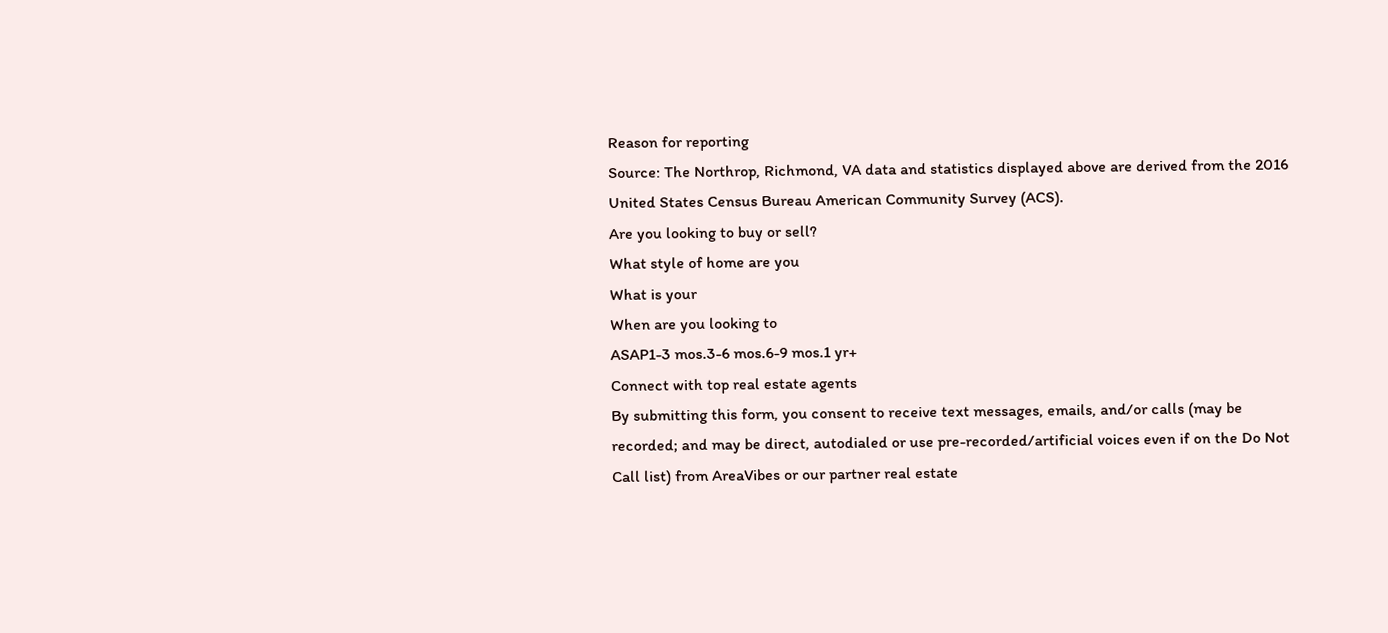Reason for reporting
Source: The Northrop, Richmond, VA data and statistics displayed above are derived from the 2016 United States Census Bureau American Community Survey (ACS).
Are you looking to buy or sell?
What style of home are you
What is your
When are you looking to
ASAP1-3 mos.3-6 mos.6-9 mos.1 yr+
Connect with top real estate agents
By submitting this form, you consent to receive text messages, emails, and/or calls (may be recorded; and may be direct, autodialed or use pre-recorded/artificial voices even if on the Do Not Call list) from AreaVibes or our partner real estate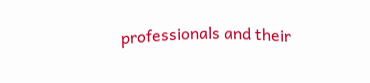professionals and their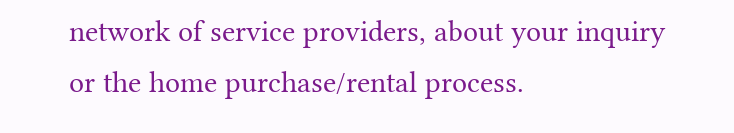network of service providers, about your inquiry or the home purchase/rental process.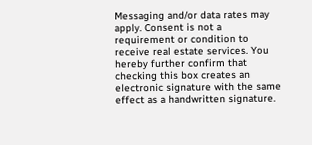Messaging and/or data rates may apply. Consent is not a requirement or condition to receive real estate services. You hereby further confirm that checking this box creates an electronic signature with the same effect as a handwritten signature.